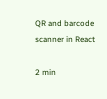QR and barcode scanner in React

2 min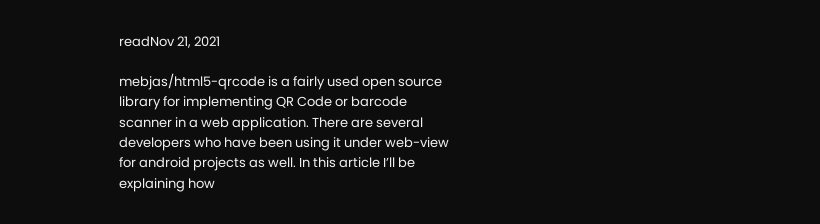readNov 21, 2021

mebjas/html5-qrcode is a fairly used open source library for implementing QR Code or barcode scanner in a web application. There are several developers who have been using it under web-view for android projects as well. In this article I’ll be explaining how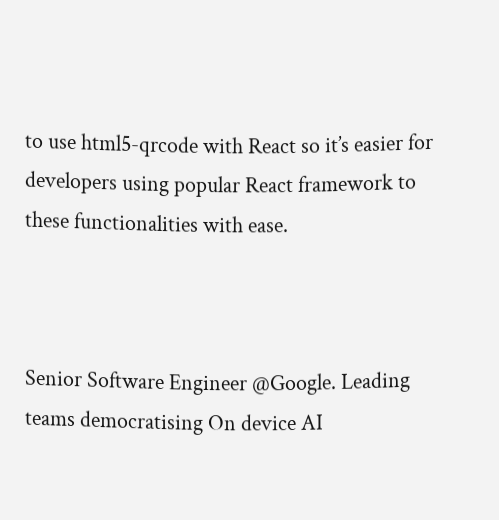to use html5-qrcode with React so it’s easier for developers using popular React framework to these functionalities with ease.



Senior Software Engineer @Google. Leading teams democratising On device AI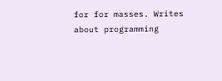for for masses. Writes about programming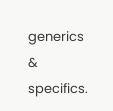generics & specifics.